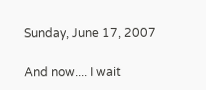Sunday, June 17, 2007

And now.... I wait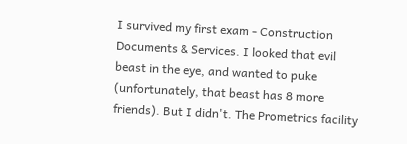I survived my first exam - Construction Documents & Services. I looked that evil beast in the eye, and wanted to puke (unfortunately, that beast has 8 more friends). But I didn't. The Prometrics facility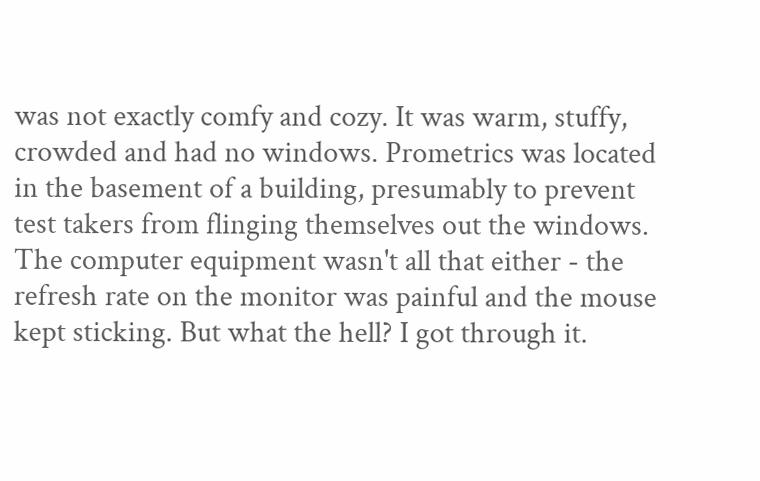was not exactly comfy and cozy. It was warm, stuffy, crowded and had no windows. Prometrics was located in the basement of a building, presumably to prevent test takers from flinging themselves out the windows. The computer equipment wasn't all that either - the refresh rate on the monitor was painful and the mouse kept sticking. But what the hell? I got through it.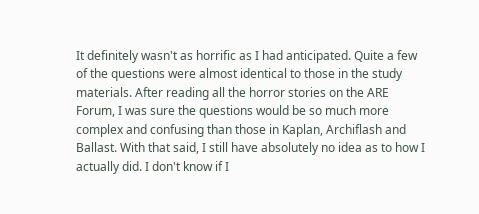It definitely wasn't as horrific as I had anticipated. Quite a few of the questions were almost identical to those in the study materials. After reading all the horror stories on the ARE Forum, I was sure the questions would be so much more complex and confusing than those in Kaplan, Archiflash and Ballast. With that said, I still have absolutely no idea as to how I actually did. I don't know if I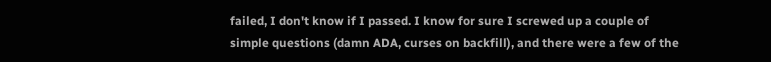failed, I don't know if I passed. I know for sure I screwed up a couple of simple questions (damn ADA, curses on backfill), and there were a few of the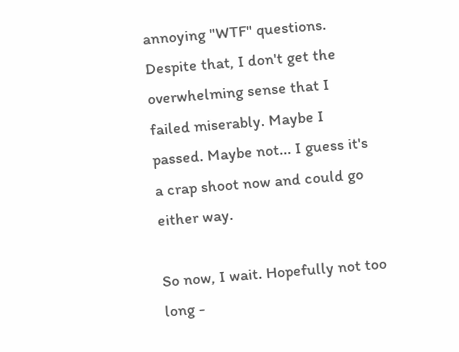annoying "WTF" questions. Despite that, I don't get the overwhelming sense that I failed miserably. Maybe I passed. Maybe not... I guess it's a crap shoot now and could go either way.

So now, I wait. Hopefully not too long -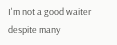I'm not a good waiter despite many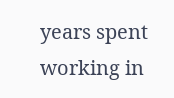years spent working in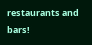restaurants and bars!